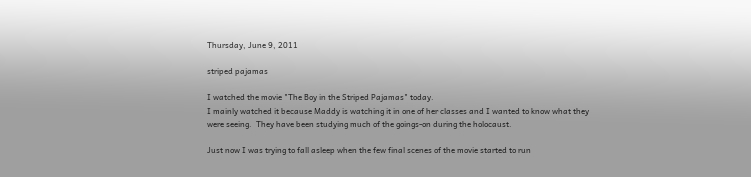Thursday, June 9, 2011

striped pajamas

I watched the movie "The Boy in the Striped Pajamas" today.
I mainly watched it because Maddy is watching it in one of her classes and I wanted to know what they were seeing.  They have been studying much of the goings-on during the holocaust.

Just now I was trying to fall asleep when the few final scenes of the movie started to run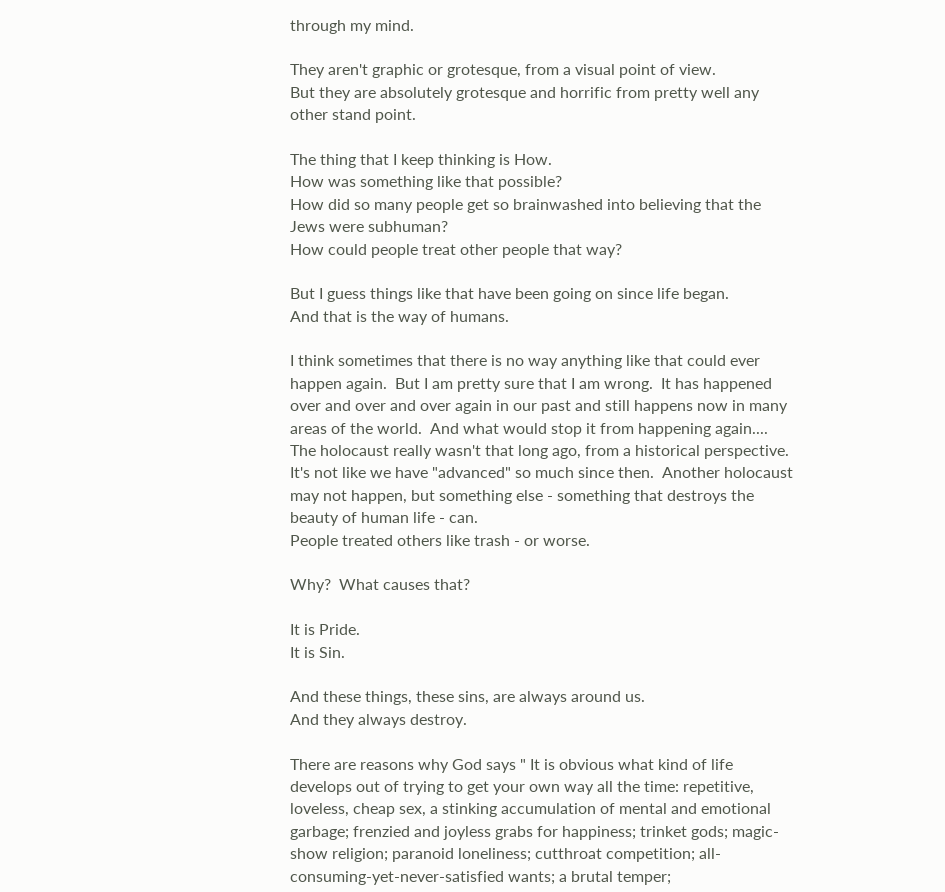through my mind.

They aren't graphic or grotesque, from a visual point of view.
But they are absolutely grotesque and horrific from pretty well any other stand point.

The thing that I keep thinking is How.
How was something like that possible?
How did so many people get so brainwashed into believing that the Jews were subhuman?
How could people treat other people that way?

But I guess things like that have been going on since life began.
And that is the way of humans.

I think sometimes that there is no way anything like that could ever happen again.  But I am pretty sure that I am wrong.  It has happened over and over and over again in our past and still happens now in many areas of the world.  And what would stop it from happening again....
The holocaust really wasn't that long ago, from a historical perspective.  It's not like we have "advanced" so much since then.  Another holocaust may not happen, but something else - something that destroys the beauty of human life - can.
People treated others like trash - or worse.

Why?  What causes that?

It is Pride.
It is Sin.

And these things, these sins, are always around us.
And they always destroy.

There are reasons why God says " It is obvious what kind of life develops out of trying to get your own way all the time: repetitive, loveless, cheap sex, a stinking accumulation of mental and emotional garbage; frenzied and joyless grabs for happiness; trinket gods; magic-show religion; paranoid loneliness; cutthroat competition; all-consuming-yet-never-satisfied wants; a brutal temper;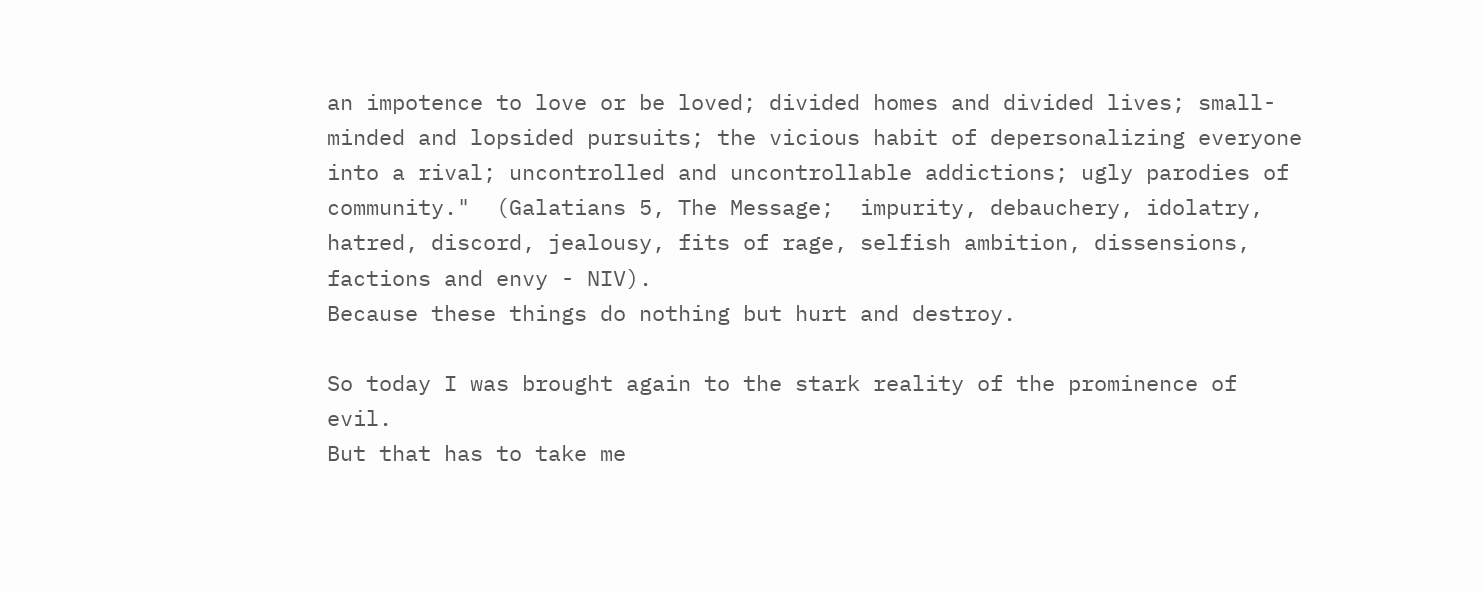an impotence to love or be loved; divided homes and divided lives; small-minded and lopsided pursuits; the vicious habit of depersonalizing everyone into a rival; uncontrolled and uncontrollable addictions; ugly parodies of community."  (Galatians 5, The Message;  impurity, debauchery, idolatry, hatred, discord, jealousy, fits of rage, selfish ambition, dissensions, factions and envy - NIV).
Because these things do nothing but hurt and destroy.

So today I was brought again to the stark reality of the prominence of evil.
But that has to take me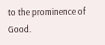to the prominence of Good.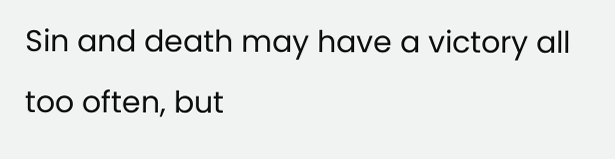Sin and death may have a victory all too often, but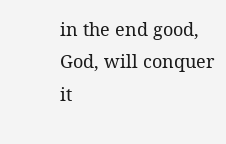in the end good, God, will conquer it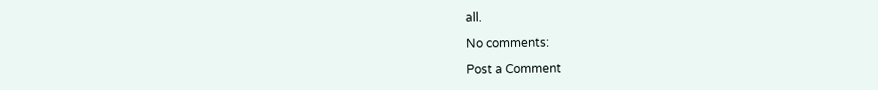all.

No comments:

Post a Comment